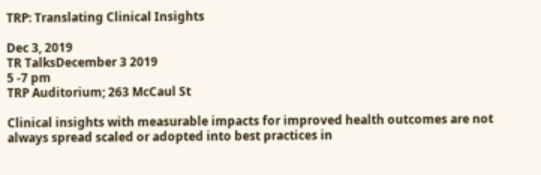TRP: Translating Clinical Insights

Dec 3, 2019
TR TalksDecember 3 2019
5 -7 pm
TRP Auditorium; 263 McCaul St

Clinical insights with measurable impacts for improved health outcomes are not always spread scaled or adopted into best practices in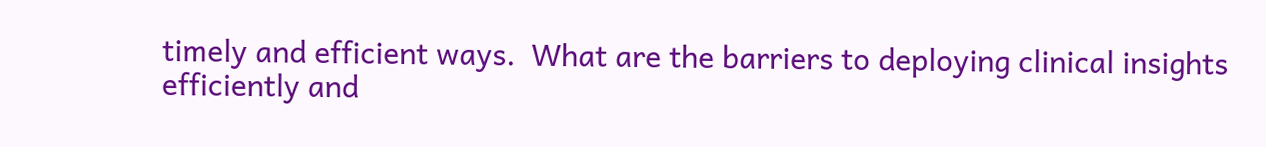timely and efficient ways.  What are the barriers to deploying clinical insights efficiently and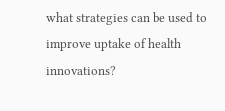what strategies can be used to improve uptake of health innovations?